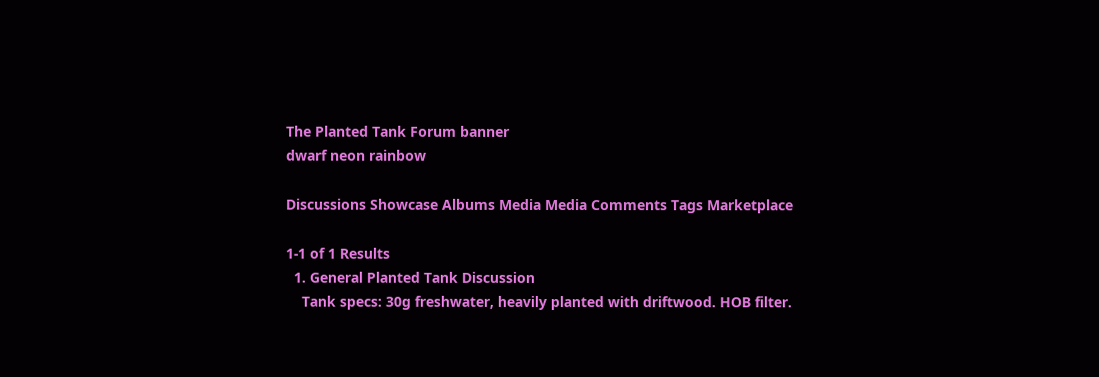The Planted Tank Forum banner
dwarf neon rainbow

Discussions Showcase Albums Media Media Comments Tags Marketplace

1-1 of 1 Results
  1. General Planted Tank Discussion
    Tank specs: 30g freshwater, heavily planted with driftwood. HOB filter.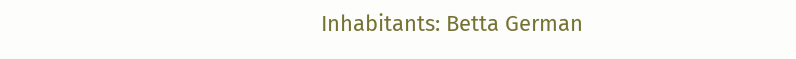Inhabitants: Betta German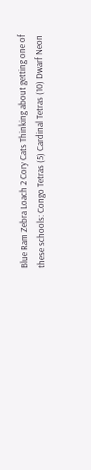Blue Ram Zebra Loach 2 Cory Cats Thinking about getting one of these schools: Congo Tetras (5) Cardinal Tetras (10) Dwarf Neon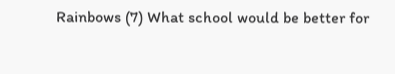Rainbows (7) What school would be better for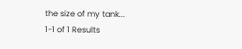the size of my tank...
1-1 of 1 Results